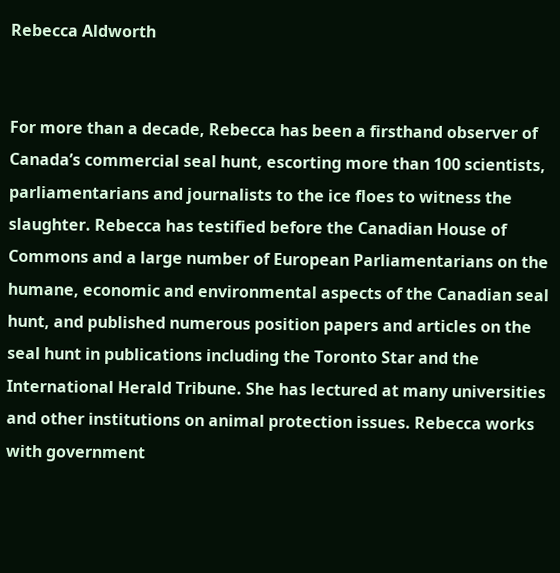Rebecca Aldworth


For more than a decade, Rebecca has been a firsthand observer of Canada’s commercial seal hunt, escorting more than 100 scientists, parliamentarians and journalists to the ice floes to witness the slaughter. Rebecca has testified before the Canadian House of Commons and a large number of European Parliamentarians on the humane, economic and environmental aspects of the Canadian seal hunt, and published numerous position papers and articles on the seal hunt in publications including the Toronto Star and the International Herald Tribune. She has lectured at many universities and other institutions on animal protection issues. Rebecca works with government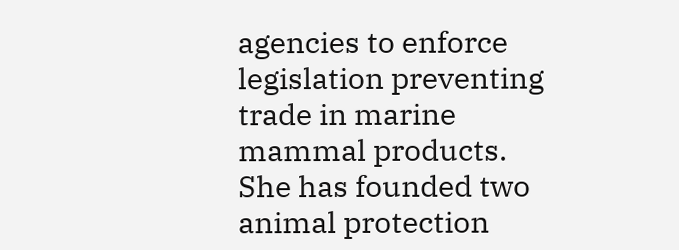agencies to enforce legislation preventing trade in marine mammal products. She has founded two animal protection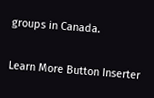groups in Canada.

Learn More Button Inserter